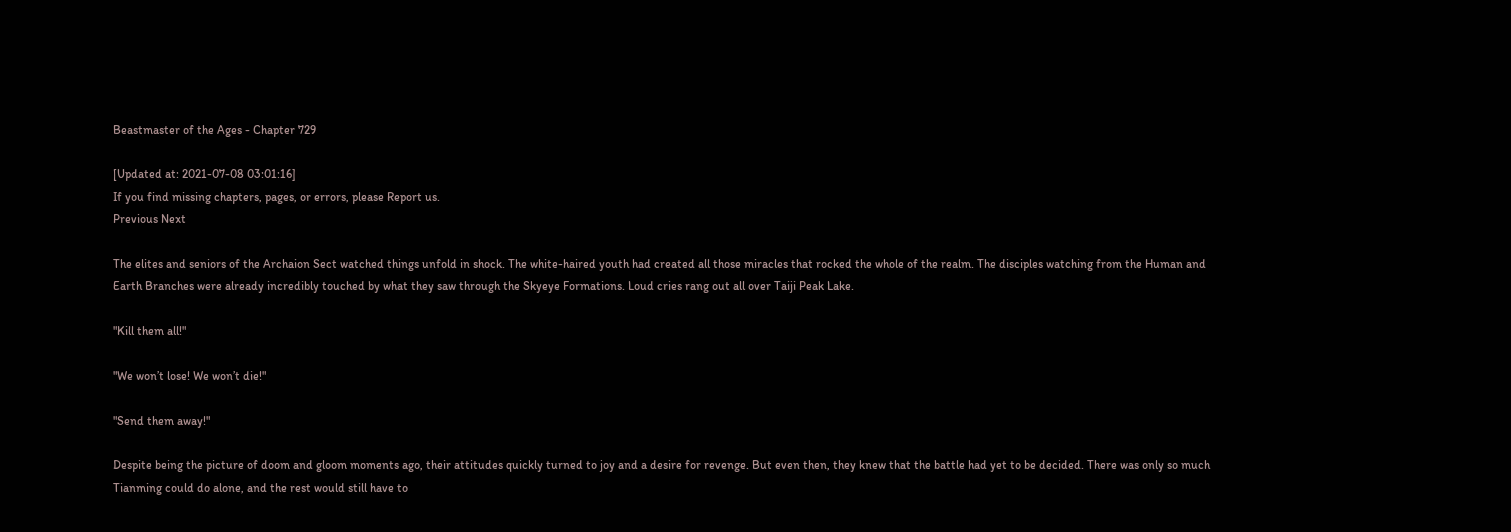Beastmaster of the Ages - Chapter 729

[Updated at: 2021-07-08 03:01:16]
If you find missing chapters, pages, or errors, please Report us.
Previous Next

The elites and seniors of the Archaion Sect watched things unfold in shock. The white-haired youth had created all those miracles that rocked the whole of the realm. The disciples watching from the Human and Earth Branches were already incredibly touched by what they saw through the Skyeye Formations. Loud cries rang out all over Taiji Peak Lake.

"Kill them all!"

"We won’t lose! We won’t die!"

"Send them away!"

Despite being the picture of doom and gloom moments ago, their attitudes quickly turned to joy and a desire for revenge. But even then, they knew that the battle had yet to be decided. There was only so much Tianming could do alone, and the rest would still have to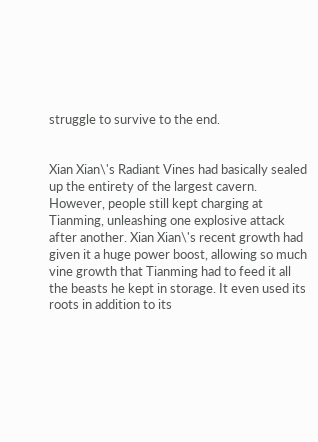struggle to survive to the end.


Xian Xian\'s Radiant Vines had basically sealed up the entirety of the largest cavern. However, people still kept charging at Tianming, unleashing one explosive attack after another. Xian Xian\'s recent growth had given it a huge power boost, allowing so much vine growth that Tianming had to feed it all the beasts he kept in storage. It even used its roots in addition to its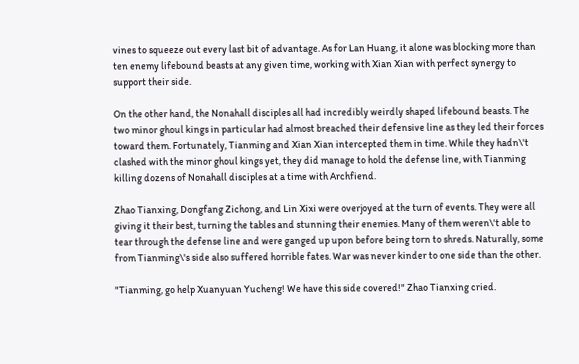vines to squeeze out every last bit of advantage. As for Lan Huang, it alone was blocking more than ten enemy lifebound beasts at any given time, working with Xian Xian with perfect synergy to support their side.

On the other hand, the Nonahall disciples all had incredibly weirdly shaped lifebound beasts. The two minor ghoul kings in particular had almost breached their defensive line as they led their forces toward them. Fortunately, Tianming and Xian Xian intercepted them in time. While they hadn\'t clashed with the minor ghoul kings yet, they did manage to hold the defense line, with Tianming killing dozens of Nonahall disciples at a time with Archfiend.

Zhao Tianxing, Dongfang Zichong, and Lin Xixi were overjoyed at the turn of events. They were all giving it their best, turning the tables and stunning their enemies. Many of them weren\'t able to tear through the defense line and were ganged up upon before being torn to shreds. Naturally, some from Tianming\'s side also suffered horrible fates. War was never kinder to one side than the other.

"Tianming, go help Xuanyuan Yucheng! We have this side covered!" Zhao Tianxing cried.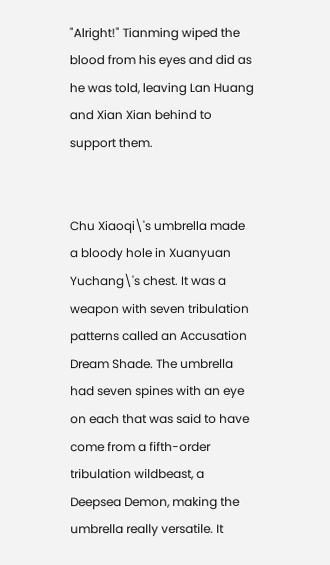"Alright!" Tianming wiped the blood from his eyes and did as he was told, leaving Lan Huang and Xian Xian behind to support them.


Chu Xiaoqi\'s umbrella made a bloody hole in Xuanyuan Yuchang\'s chest. It was a weapon with seven tribulation patterns called an Accusation Dream Shade. The umbrella had seven spines with an eye on each that was said to have come from a fifth-order tribulation wildbeast, a Deepsea Demon, making the umbrella really versatile. It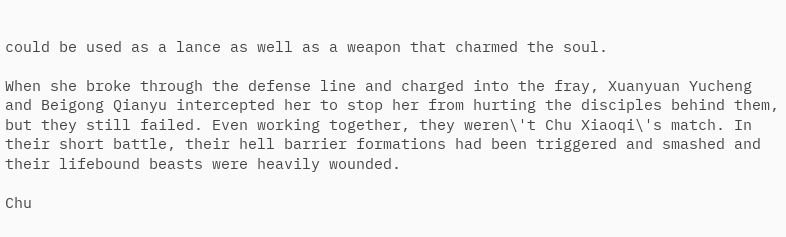could be used as a lance as well as a weapon that charmed the soul.

When she broke through the defense line and charged into the fray, Xuanyuan Yucheng and Beigong Qianyu intercepted her to stop her from hurting the disciples behind them, but they still failed. Even working together, they weren\'t Chu Xiaoqi\'s match. In their short battle, their hell barrier formations had been triggered and smashed and their lifebound beasts were heavily wounded.

Chu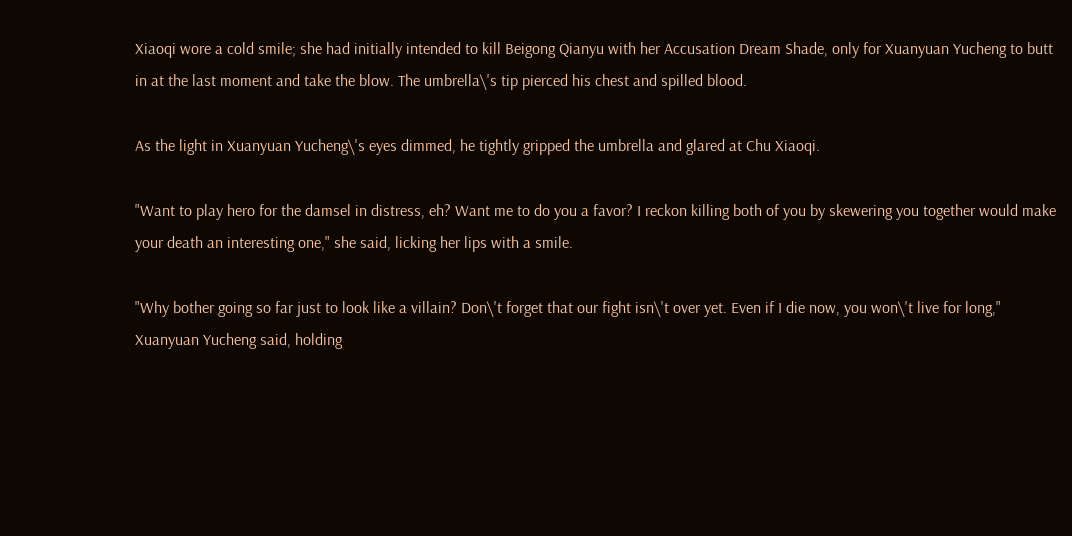Xiaoqi wore a cold smile; she had initially intended to kill Beigong Qianyu with her Accusation Dream Shade, only for Xuanyuan Yucheng to butt in at the last moment and take the blow. The umbrella\'s tip pierced his chest and spilled blood.

As the light in Xuanyuan Yucheng\'s eyes dimmed, he tightly gripped the umbrella and glared at Chu Xiaoqi.

"Want to play hero for the damsel in distress, eh? Want me to do you a favor? I reckon killing both of you by skewering you together would make your death an interesting one," she said, licking her lips with a smile.

"Why bother going so far just to look like a villain? Don\'t forget that our fight isn\'t over yet. Even if I die now, you won\'t live for long," Xuanyuan Yucheng said, holding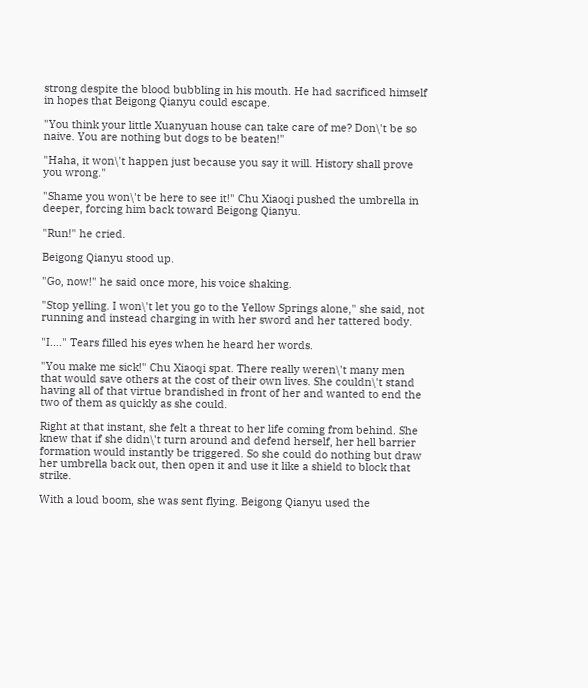strong despite the blood bubbling in his mouth. He had sacrificed himself in hopes that Beigong Qianyu could escape.

"You think your little Xuanyuan house can take care of me? Don\'t be so naive. You are nothing but dogs to be beaten!"

"Haha, it won\'t happen just because you say it will. History shall prove you wrong."

"Shame you won\'t be here to see it!" Chu Xiaoqi pushed the umbrella in deeper, forcing him back toward Beigong Qianyu.

"Run!" he cried.

Beigong Qianyu stood up.

"Go, now!" he said once more, his voice shaking.

"Stop yelling. I won\'t let you go to the Yellow Springs alone," she said, not running and instead charging in with her sword and her tattered body.

"I...." Tears filled his eyes when he heard her words.

"You make me sick!" Chu Xiaoqi spat. There really weren\'t many men that would save others at the cost of their own lives. She couldn\'t stand having all of that virtue brandished in front of her and wanted to end the two of them as quickly as she could.

Right at that instant, she felt a threat to her life coming from behind. She knew that if she didn\'t turn around and defend herself, her hell barrier formation would instantly be triggered. So she could do nothing but draw her umbrella back out, then open it and use it like a shield to block that strike.

With a loud boom, she was sent flying. Beigong Qianyu used the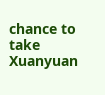chance to take Xuanyuan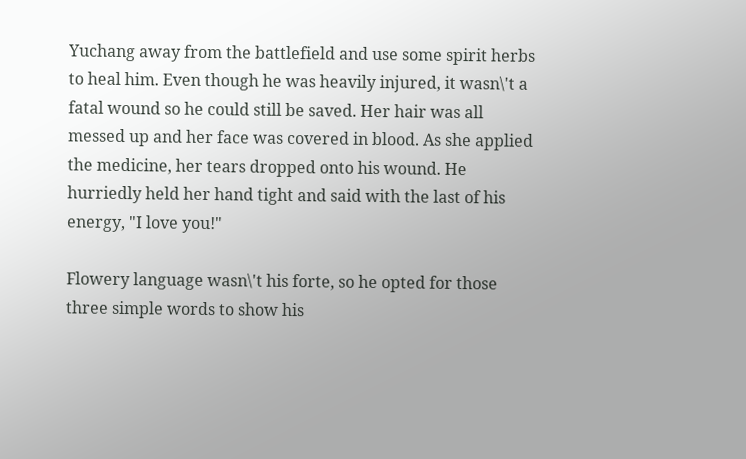Yuchang away from the battlefield and use some spirit herbs to heal him. Even though he was heavily injured, it wasn\'t a fatal wound so he could still be saved. Her hair was all messed up and her face was covered in blood. As she applied the medicine, her tears dropped onto his wound. He hurriedly held her hand tight and said with the last of his energy, "I love you!"

Flowery language wasn\'t his forte, so he opted for those three simple words to show his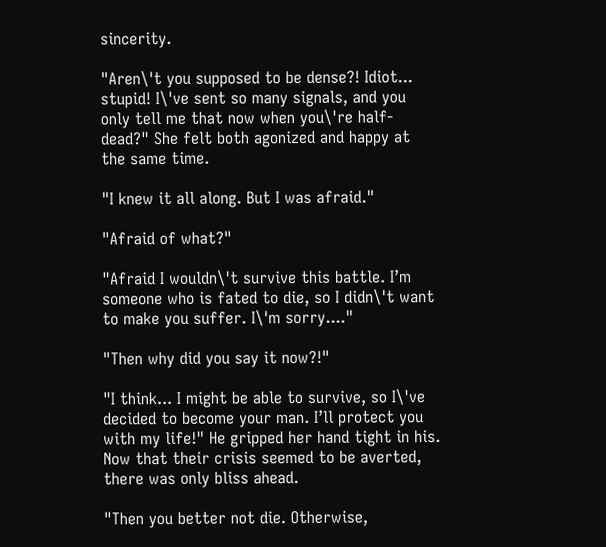sincerity.

"Aren\'t you supposed to be dense?! Idiot... stupid! I\'ve sent so many signals, and you only tell me that now when you\'re half-dead?" She felt both agonized and happy at the same time.

"I knew it all along. But I was afraid."

"Afraid of what?"

"Afraid I wouldn\'t survive this battle. I’m someone who is fated to die, so I didn\'t want to make you suffer. I\'m sorry...."

"Then why did you say it now?!"

"I think... I might be able to survive, so I\'ve decided to become your man. I’ll protect you with my life!" He gripped her hand tight in his. Now that their crisis seemed to be averted, there was only bliss ahead.

"Then you better not die. Otherwise,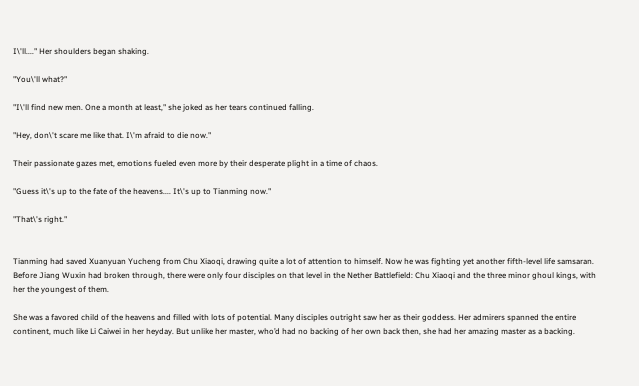I\'ll...." Her shoulders began shaking.

"You\'ll what?"

"I\'ll find new men. One a month at least," she joked as her tears continued falling.

"Hey, don\'t scare me like that. I\'m afraid to die now."

Their passionate gazes met, emotions fueled even more by their desperate plight in a time of chaos.

"Guess it\'s up to the fate of the heavens.... It\'s up to Tianming now."

"That\'s right."


Tianming had saved Xuanyuan Yucheng from Chu Xiaoqi, drawing quite a lot of attention to himself. Now he was fighting yet another fifth-level life samsaran. Before Jiang Wuxin had broken through, there were only four disciples on that level in the Nether Battlefield: Chu Xiaoqi and the three minor ghoul kings, with her the youngest of them.

She was a favored child of the heavens and filled with lots of potential. Many disciples outright saw her as their goddess. Her admirers spanned the entire continent, much like Li Caiwei in her heyday. But unlike her master, who’d had no backing of her own back then, she had her amazing master as a backing.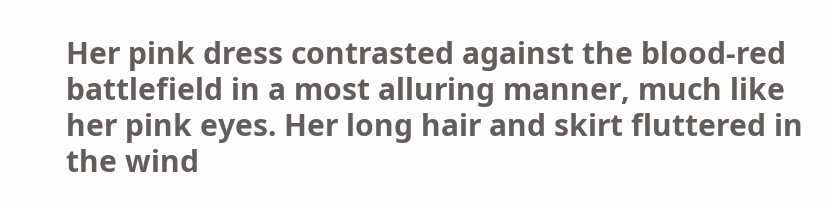Her pink dress contrasted against the blood-red battlefield in a most alluring manner, much like her pink eyes. Her long hair and skirt fluttered in the wind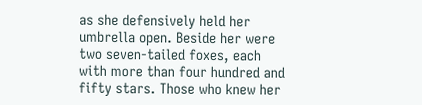as she defensively held her umbrella open. Beside her were two seven-tailed foxes, each with more than four hundred and fifty stars. Those who knew her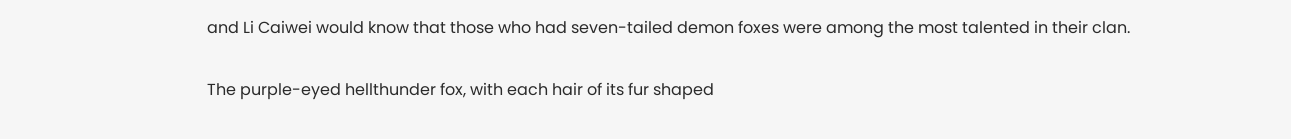and Li Caiwei would know that those who had seven-tailed demon foxes were among the most talented in their clan.

The purple-eyed hellthunder fox, with each hair of its fur shaped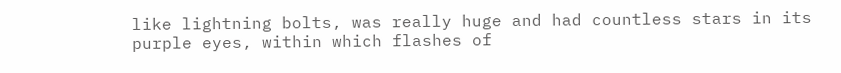like lightning bolts, was really huge and had countless stars in its purple eyes, within which flashes of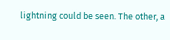lightning could be seen. The other, a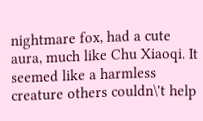nightmare fox, had a cute aura, much like Chu Xiaoqi. It seemed like a harmless creature others couldn\'t help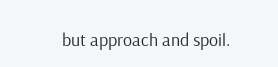but approach and spoil.